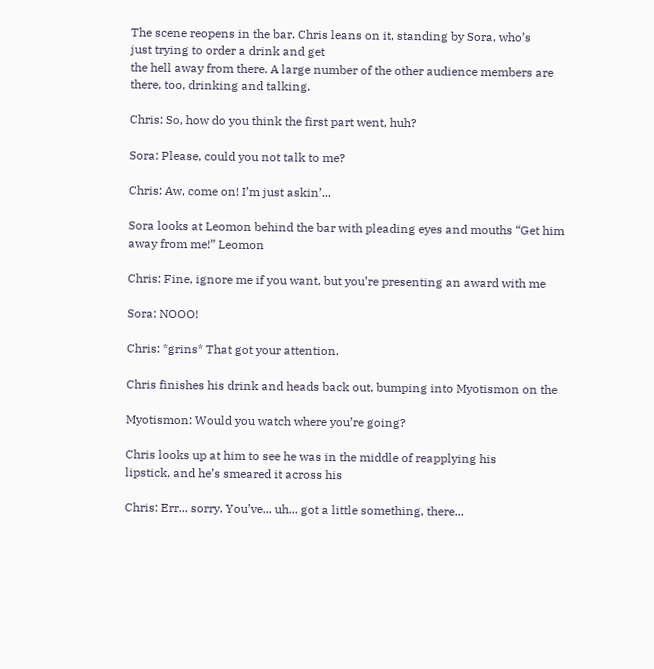The scene reopens in the bar. Chris leans on it, standing by Sora, who’s
just trying to order a drink and get
the hell away from there. A large number of the other audience members are
there, too, drinking and talking.

Chris: So, how do you think the first part went, huh?

Sora: Please, could you not talk to me?

Chris: Aw, come on! I’m just askin’...

Sora looks at Leomon behind the bar with pleading eyes and mouths “Get him
away from me!” Leomon

Chris: Fine, ignore me if you want, but you’re presenting an award with me

Sora: NOOO!

Chris: *grins* That got your attention.

Chris finishes his drink and heads back out, bumping into Myotismon on the

Myotismon: Would you watch where you’re going?

Chris looks up at him to see he was in the middle of reapplying his
lipstick, and he’s smeared it across his

Chris: Err... sorry. You’ve... uh... got a little something, there...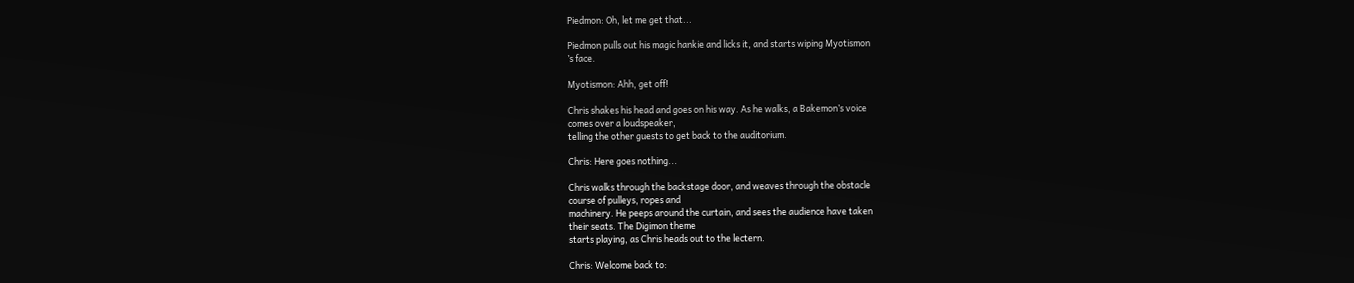Piedmon: Oh, let me get that...

Piedmon pulls out his magic hankie and licks it, and starts wiping Myotismon
’s face.

Myotismon: Ahh, get off!

Chris shakes his head and goes on his way. As he walks, a Bakemon’s voice
comes over a loudspeaker,
telling the other guests to get back to the auditorium.

Chris: Here goes nothing...

Chris walks through the backstage door, and weaves through the obstacle
course of pulleys, ropes and
machinery. He peeps around the curtain, and sees the audience have taken
their seats. The Digimon theme
starts playing, as Chris heads out to the lectern.

Chris: Welcome back to: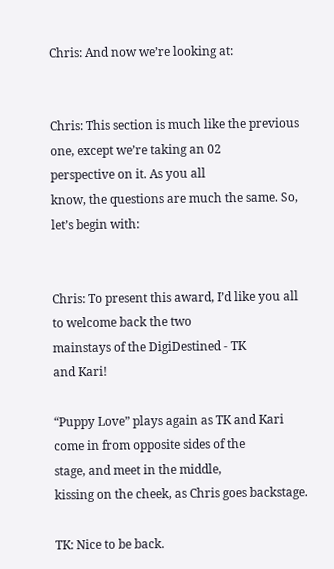Chris: And now we’re looking at:


Chris: This section is much like the previous one, except we’re taking an 02
perspective on it. As you all
know, the questions are much the same. So, let’s begin with:


Chris: To present this award, I’d like you all to welcome back the two
mainstays of the DigiDestined - TK
and Kari!

“Puppy Love” plays again as TK and Kari come in from opposite sides of the
stage, and meet in the middle,
kissing on the cheek, as Chris goes backstage.

TK: Nice to be back.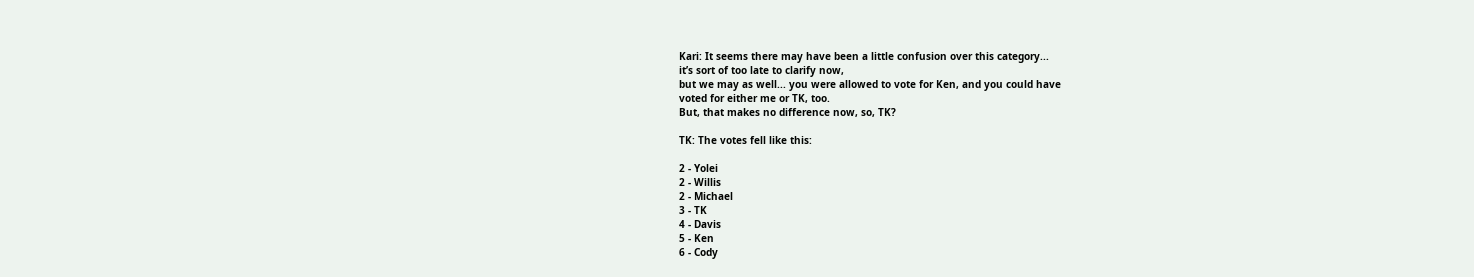Kari: It seems there may have been a little confusion over this category...
it’s sort of too late to clarify now,
but we may as well... you were allowed to vote for Ken, and you could have
voted for either me or TK, too.
But, that makes no difference now, so, TK?

TK: The votes fell like this:

2 - Yolei
2 - Willis
2 - Michael
3 - TK
4 - Davis
5 - Ken
6 - Cody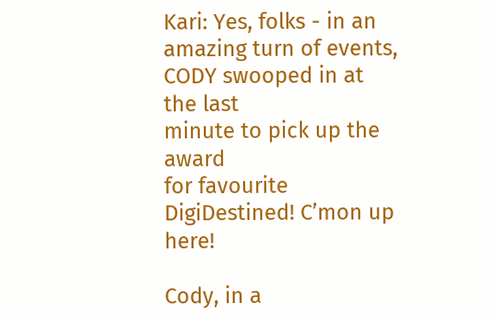Kari: Yes, folks - in an amazing turn of events, CODY swooped in at the last
minute to pick up the award
for favourite DigiDestined! C’mon up here!

Cody, in a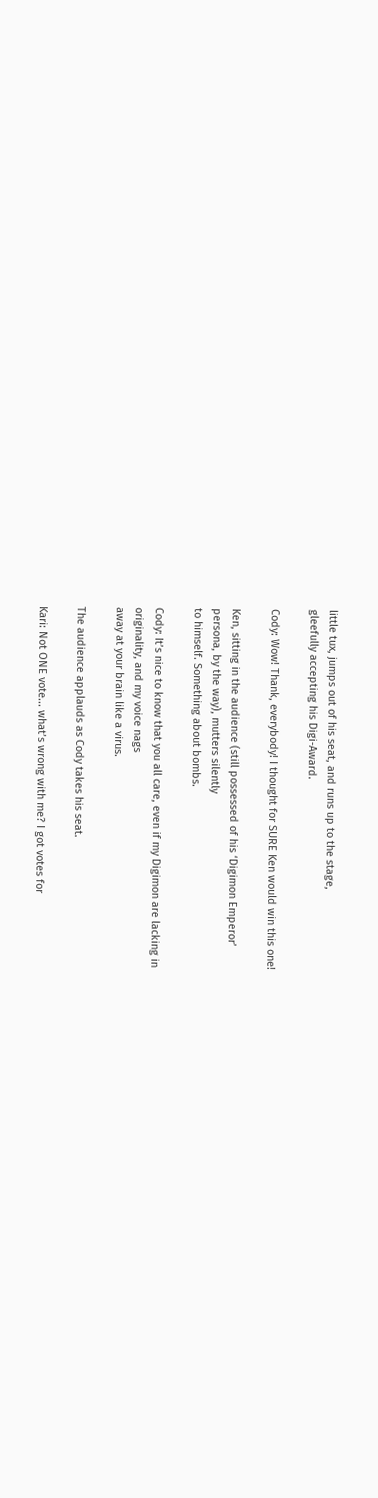little tux, jumps out of his seat, and runs up to the stage,
gleefully accepting his Digi-Award.

Cody: Wow! Thank, everybody! I thought for SURE Ken would win this one!

Ken, sitting in the audience (still possessed of his ‘Digimon Emperor’
persona, by the way), mutters silently
to himself. Something about bombs.

Cody: It’s nice to know that you all care, even if my Digimon are lacking in
originality, and my voice nags
away at your brain like a virus.

The audience applauds as Cody takes his seat.

Kari: Not ONE vote... what’s wrong with me? I got votes for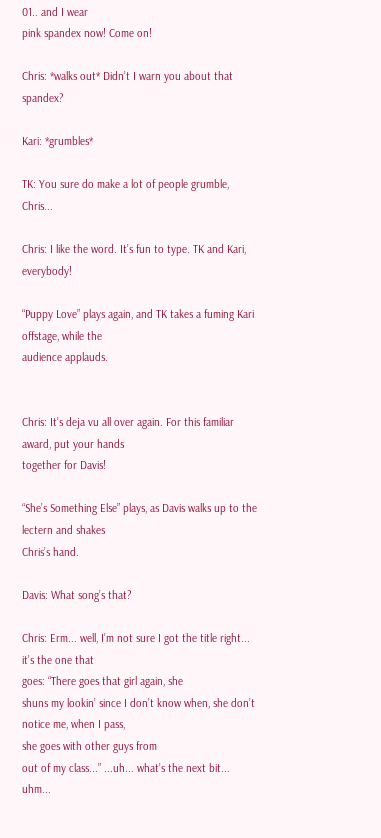01.. and I wear
pink spandex now! Come on!

Chris: *walks out* Didn’t I warn you about that spandex?

Kari: *grumbles*

TK: You sure do make a lot of people grumble, Chris...

Chris: I like the word. It’s fun to type. TK and Kari, everybody!

“Puppy Love” plays again, and TK takes a fuming Kari offstage, while the
audience applauds.


Chris: It’s deja vu all over again. For this familiar award, put your hands
together for Davis!

“She’s Something Else” plays, as Davis walks up to the lectern and shakes
Chris’s hand.

Davis: What song’s that?

Chris: Erm... well, I’m not sure I got the title right... it’s the one that
goes: “There goes that girl again, she
shuns my lookin’ since I don’t know when, she don’t notice me, when I pass,
she goes with other guys from
out of my class...” ...uh... what’s the next bit... uhm...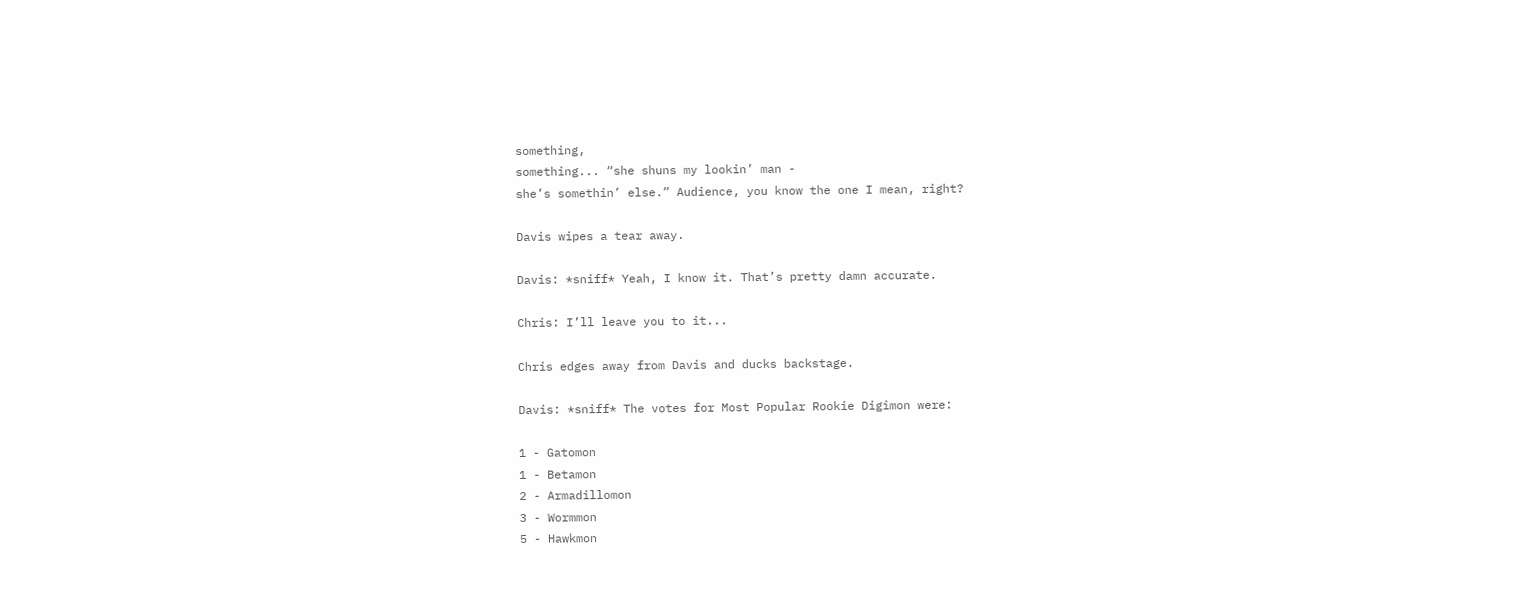something,
something... “she shuns my lookin’ man -
she’s somethin’ else.” Audience, you know the one I mean, right?

Davis wipes a tear away.

Davis: *sniff* Yeah, I know it. That’s pretty damn accurate.

Chris: I’ll leave you to it...

Chris edges away from Davis and ducks backstage.

Davis: *sniff* The votes for Most Popular Rookie Digimon were:

1 - Gatomon
1 - Betamon
2 - Armadillomon
3 - Wormmon
5 - Hawkmon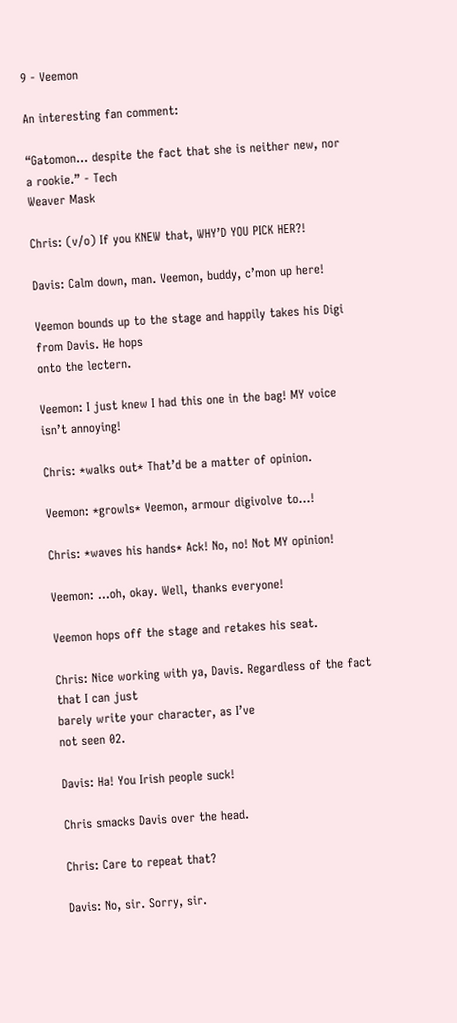9 - Veemon

An interesting fan comment:

“Gatomon... despite the fact that she is neither new, nor a rookie.” - Tech
Weaver Mask

Chris: (v/o) If you KNEW that, WHY’D YOU PICK HER?!

Davis: Calm down, man. Veemon, buddy, c’mon up here!

Veemon bounds up to the stage and happily takes his Digi from Davis. He hops
onto the lectern.

Veemon: I just knew I had this one in the bag! MY voice isn’t annoying!

Chris: *walks out* That’d be a matter of opinion.

Veemon: *growls* Veemon, armour digivolve to...!

Chris: *waves his hands* Ack! No, no! Not MY opinion!

Veemon: ...oh, okay. Well, thanks everyone!

Veemon hops off the stage and retakes his seat.

Chris: Nice working with ya, Davis. Regardless of the fact that I can just
barely write your character, as I’ve
not seen 02.

Davis: Ha! You Irish people suck!

Chris smacks Davis over the head.

Chris: Care to repeat that?

Davis: No, sir. Sorry, sir.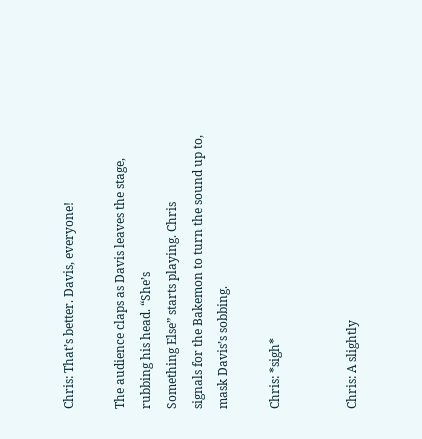Chris: That’s better. Davis, everyone!

The audience claps as Davis leaves the stage, rubbing his head. “She’s
Something Else” starts playing. Chris
signals for the Bakemon to turn the sound up to, mask Davis’s sobbing.

Chris: *sigh*


Chris: A slightly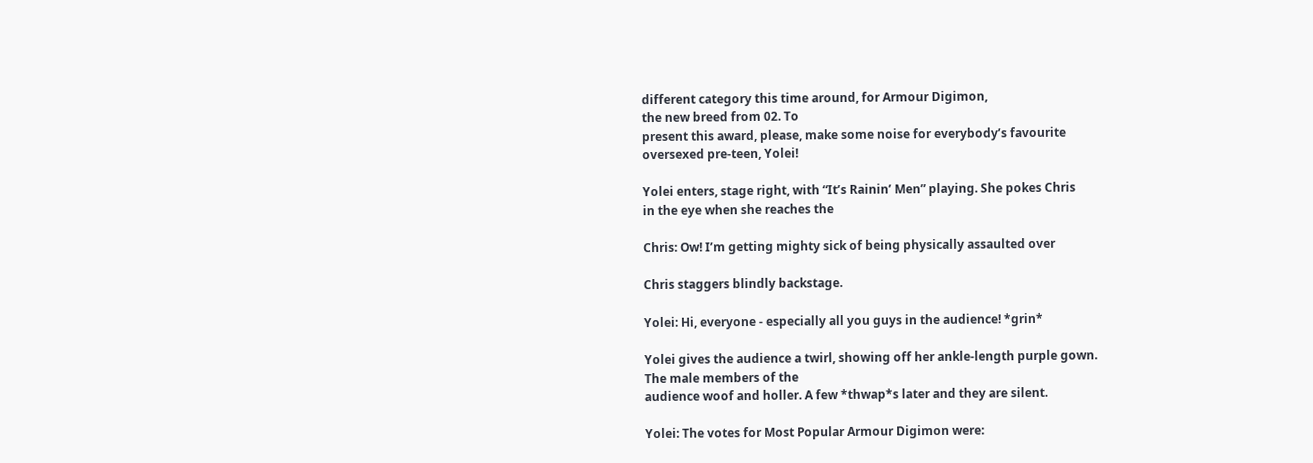different category this time around, for Armour Digimon,
the new breed from 02. To
present this award, please, make some noise for everybody’s favourite
oversexed pre-teen, Yolei!

Yolei enters, stage right, with “It’s Rainin’ Men” playing. She pokes Chris
in the eye when she reaches the

Chris: Ow! I’m getting mighty sick of being physically assaulted over

Chris staggers blindly backstage.

Yolei: Hi, everyone - especially all you guys in the audience! *grin*

Yolei gives the audience a twirl, showing off her ankle-length purple gown.
The male members of the
audience woof and holler. A few *thwap*s later and they are silent.

Yolei: The votes for Most Popular Armour Digimon were: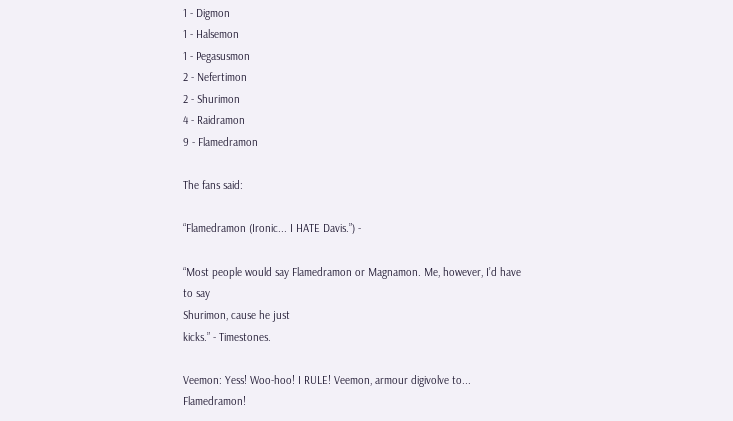1 - Digmon
1 - Halsemon
1 - Pegasusmon
2 - Nefertimon
2 - Shurimon
4 - Raidramon
9 - Flamedramon

The fans said:

“Flamedramon (Ironic... I HATE Davis.”) -

“Most people would say Flamedramon or Magnamon. Me, however, I’d have to say
Shurimon, cause he just
kicks.” - Timestones.

Veemon: Yess! Woo-hoo! I RULE! Veemon, armour digivolve to... Flamedramon!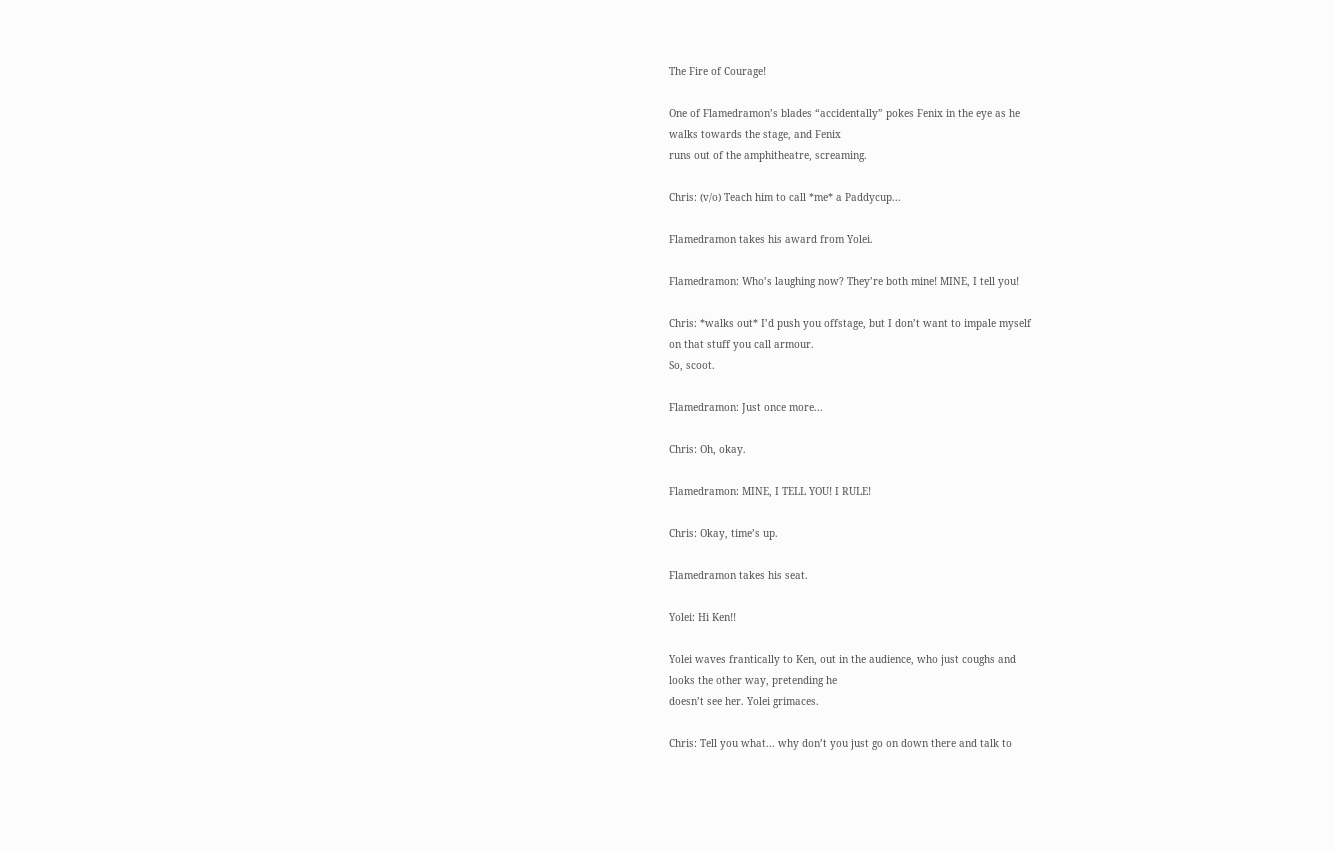The Fire of Courage!

One of Flamedramon’s blades “accidentally” pokes Fenix in the eye as he
walks towards the stage, and Fenix
runs out of the amphitheatre, screaming.

Chris: (v/o) Teach him to call *me* a Paddycup...

Flamedramon takes his award from Yolei.

Flamedramon: Who’s laughing now? They’re both mine! MINE, I tell you!

Chris: *walks out* I’d push you offstage, but I don’t want to impale myself
on that stuff you call armour.
So, scoot.

Flamedramon: Just once more...

Chris: Oh, okay.

Flamedramon: MINE, I TELL YOU! I RULE!

Chris: Okay, time’s up.

Flamedramon takes his seat.

Yolei: Hi Ken!!

Yolei waves frantically to Ken, out in the audience, who just coughs and
looks the other way, pretending he
doesn’t see her. Yolei grimaces.

Chris: Tell you what... why don’t you just go on down there and talk to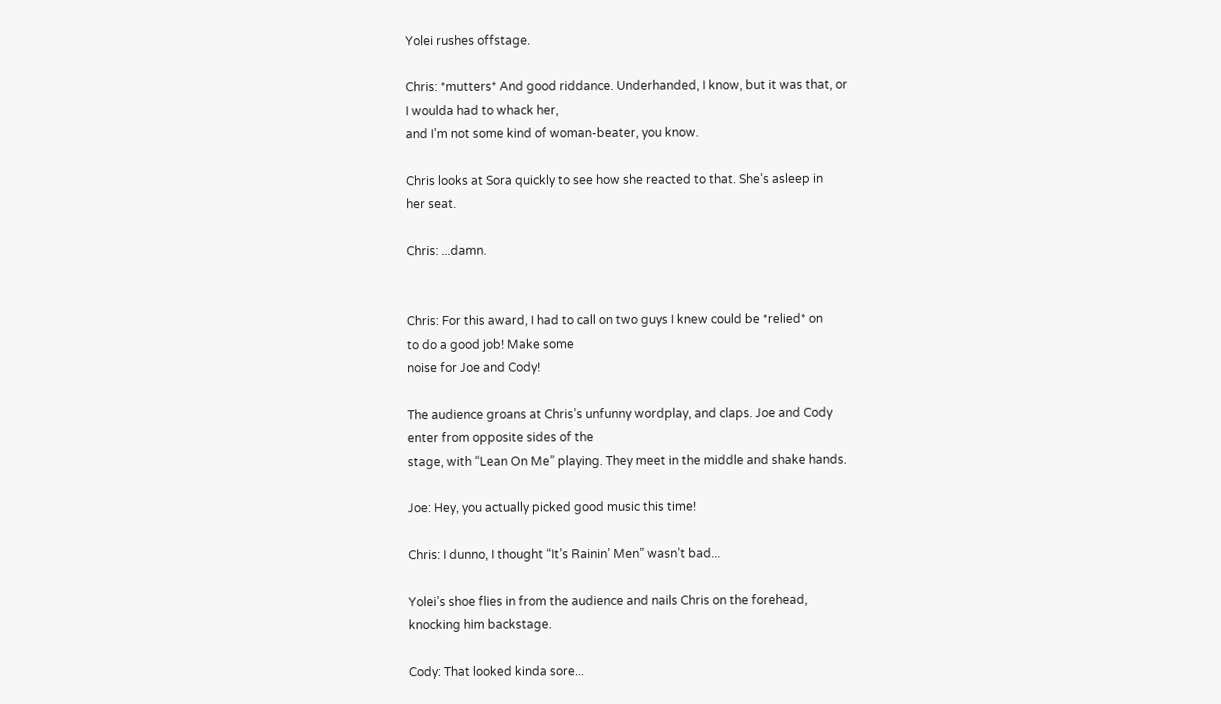Yolei rushes offstage.

Chris: *mutters* And good riddance. Underhanded, I know, but it was that, or
I woulda had to whack her,
and I’m not some kind of woman-beater, you know.

Chris looks at Sora quickly to see how she reacted to that. She’s asleep in
her seat.

Chris: ...damn.


Chris: For this award, I had to call on two guys I knew could be *relied* on
to do a good job! Make some
noise for Joe and Cody!

The audience groans at Chris’s unfunny wordplay, and claps. Joe and Cody
enter from opposite sides of the
stage, with “Lean On Me” playing. They meet in the middle and shake hands.

Joe: Hey, you actually picked good music this time!

Chris: I dunno, I thought “It’s Rainin’ Men” wasn’t bad...

Yolei’s shoe flies in from the audience and nails Chris on the forehead,
knocking him backstage.

Cody: That looked kinda sore...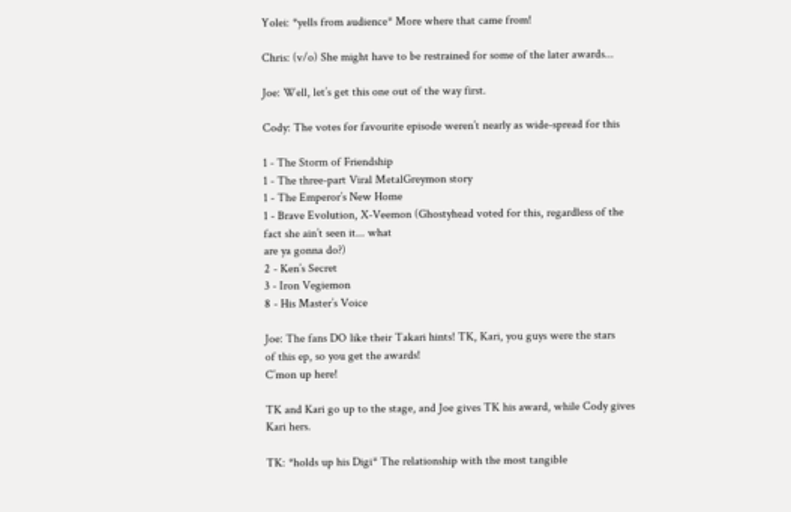Yolei: *yells from audience* More where that came from!

Chris: (v/o) She might have to be restrained for some of the later awards...

Joe: Well, let’s get this one out of the way first.

Cody: The votes for favourite episode weren’t nearly as wide-spread for this

1 - The Storm of Friendship
1 - The three-part Viral MetalGreymon story
1 - The Emperor’s New Home
1 - Brave Evolution, X-Veemon (Ghostyhead voted for this, regardless of the
fact she ain’t seen it... what
are ya gonna do?)
2 - Ken’s Secret
3 - Iron Vegiemon
8 - His Master’s Voice

Joe: The fans DO like their Takari hints! TK, Kari, you guys were the stars
of this ep, so you get the awards!
C’mon up here!

TK and Kari go up to the stage, and Joe gives TK his award, while Cody gives
Kari hers.

TK: *holds up his Digi* The relationship with the most tangible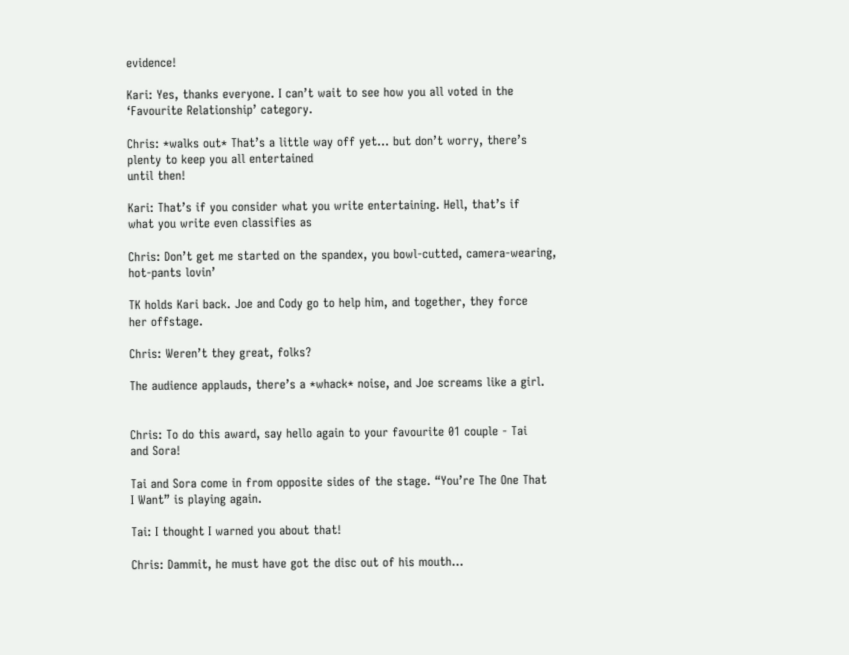evidence!

Kari: Yes, thanks everyone. I can’t wait to see how you all voted in the
‘Favourite Relationship’ category.

Chris: *walks out* That’s a little way off yet... but don’t worry, there’s
plenty to keep you all entertained
until then!

Kari: That’s if you consider what you write entertaining. Hell, that’s if
what you write even classifies as

Chris: Don’t get me started on the spandex, you bowl-cutted, camera-wearing,
hot-pants lovin’

TK holds Kari back. Joe and Cody go to help him, and together, they force
her offstage.

Chris: Weren’t they great, folks?

The audience applauds, there’s a *whack* noise, and Joe screams like a girl.


Chris: To do this award, say hello again to your favourite 01 couple - Tai
and Sora!

Tai and Sora come in from opposite sides of the stage. “You’re The One That
I Want” is playing again.

Tai: I thought I warned you about that!

Chris: Dammit, he must have got the disc out of his mouth...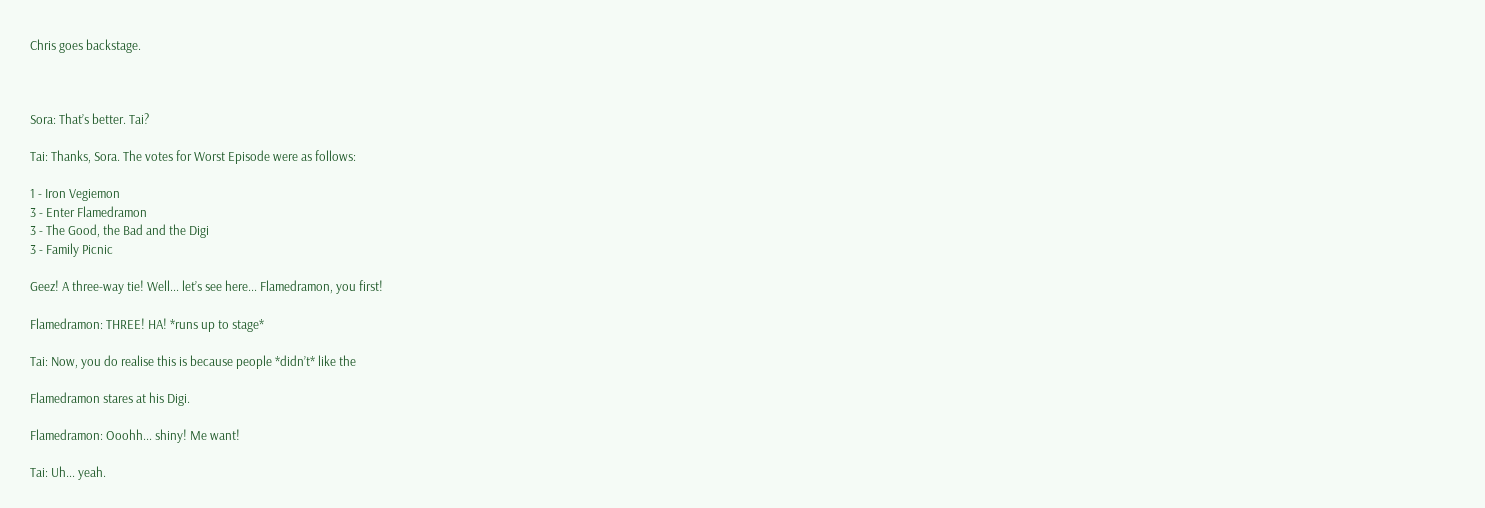Chris goes backstage.



Sora: That’s better. Tai?

Tai: Thanks, Sora. The votes for Worst Episode were as follows:

1 - Iron Vegiemon
3 - Enter Flamedramon
3 - The Good, the Bad and the Digi
3 - Family Picnic

Geez! A three-way tie! Well... let’s see here... Flamedramon, you first!

Flamedramon: THREE! HA! *runs up to stage*

Tai: Now, you do realise this is because people *didn’t* like the

Flamedramon stares at his Digi.

Flamedramon: Ooohh... shiny! Me want!

Tai: Uh... yeah.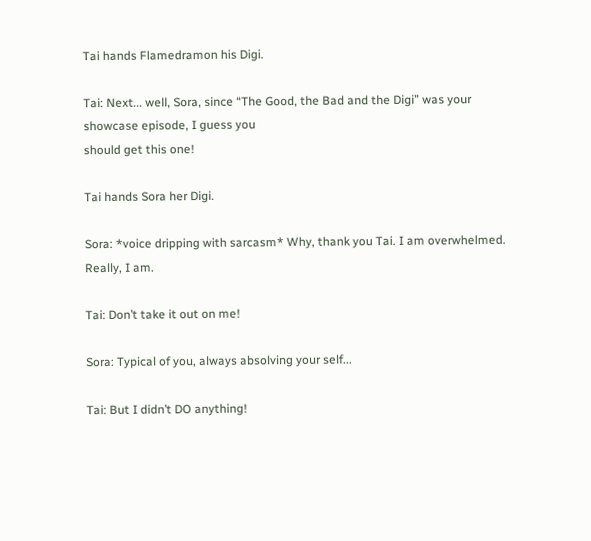Tai hands Flamedramon his Digi.

Tai: Next... well, Sora, since “The Good, the Bad and the Digi” was your
showcase episode, I guess you
should get this one!

Tai hands Sora her Digi.

Sora: *voice dripping with sarcasm* Why, thank you Tai. I am overwhelmed.
Really, I am.

Tai: Don’t take it out on me!

Sora: Typical of you, always absolving your self...

Tai: But I didn’t DO anything!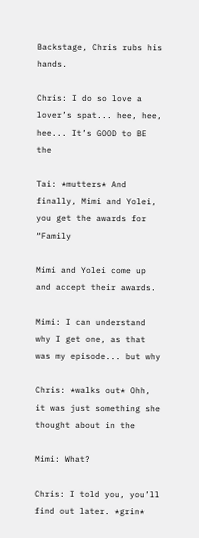Backstage, Chris rubs his hands.

Chris: I do so love a lover’s spat... hee, hee, hee... It’s GOOD to BE the

Tai: *mutters* And finally, Mimi and Yolei, you get the awards for “Family

Mimi and Yolei come up and accept their awards.

Mimi: I can understand why I get one, as that was my episode... but why

Chris: *walks out* Ohh, it was just something she thought about in the

Mimi: What?

Chris: I told you, you’ll find out later. *grin*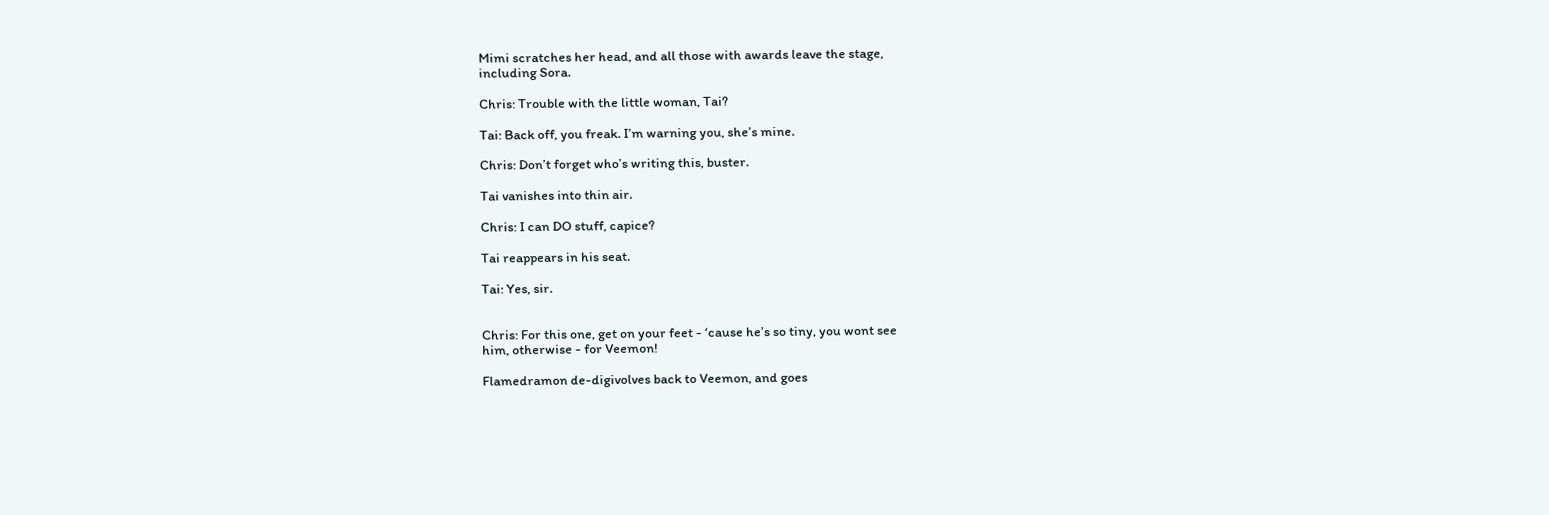Mimi scratches her head, and all those with awards leave the stage,
including Sora.

Chris: Trouble with the little woman, Tai?

Tai: Back off, you freak. I’m warning you, she’s mine.

Chris: Don’t forget who’s writing this, buster.

Tai vanishes into thin air.

Chris: I can DO stuff, capice?

Tai reappears in his seat.

Tai: Yes, sir.


Chris: For this one, get on your feet - ‘cause he’s so tiny, you wont see
him, otherwise - for Veemon!

Flamedramon de-digivolves back to Veemon, and goes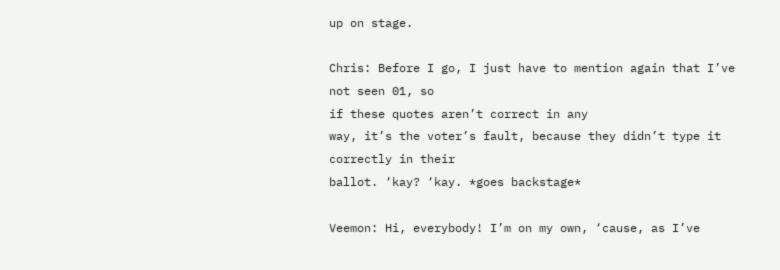up on stage.

Chris: Before I go, I just have to mention again that I’ve not seen 01, so
if these quotes aren’t correct in any
way, it’s the voter’s fault, because they didn’t type it correctly in their
ballot. ‘kay? ‘kay. *goes backstage*

Veemon: Hi, everybody! I’m on my own, ‘cause, as I’ve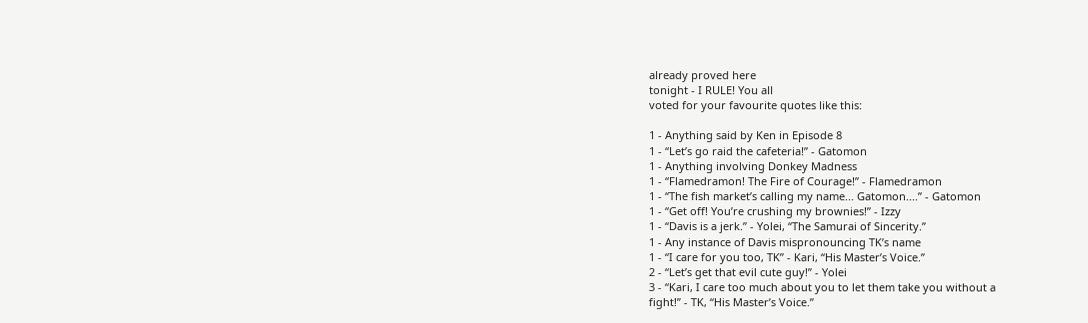already proved here
tonight - I RULE! You all
voted for your favourite quotes like this:

1 - Anything said by Ken in Episode 8
1 - “Let’s go raid the cafeteria!” - Gatomon
1 - Anything involving Donkey Madness
1 - “Flamedramon! The Fire of Courage!” - Flamedramon
1 - “The fish market’s calling my name... Gatomon....” - Gatomon
1 - “Get off! You’re crushing my brownies!” - Izzy
1 - “Davis is a jerk.” - Yolei, “The Samurai of Sincerity.”
1 - Any instance of Davis mispronouncing TK’s name
1 - “I care for you too, TK” - Kari, “His Master’s Voice.”
2 - “Let’s get that evil cute guy!” - Yolei
3 - “Kari, I care too much about you to let them take you without a
fight!” - TK, “His Master’s Voice.”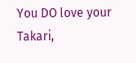You DO love your Takari,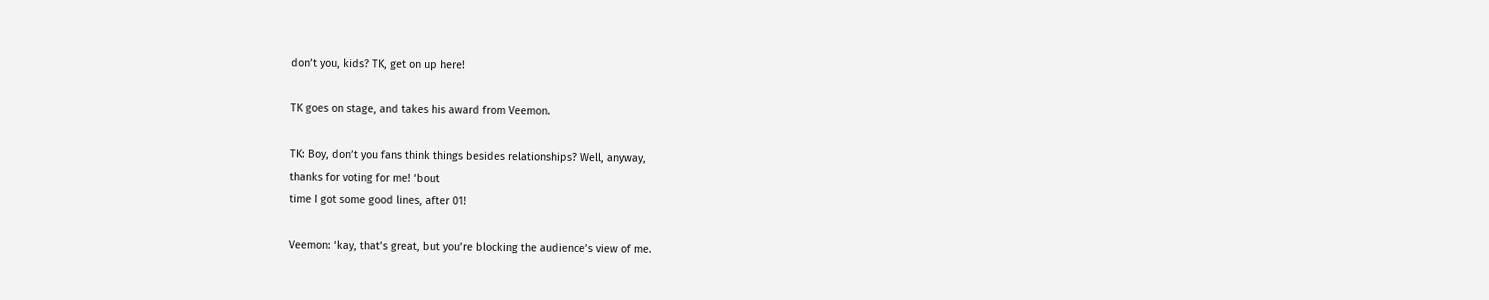don’t you, kids? TK, get on up here!

TK goes on stage, and takes his award from Veemon.

TK: Boy, don’t you fans think things besides relationships? Well, anyway,
thanks for voting for me! ‘bout
time I got some good lines, after 01!

Veemon: ‘kay, that’s great, but you’re blocking the audience’s view of me.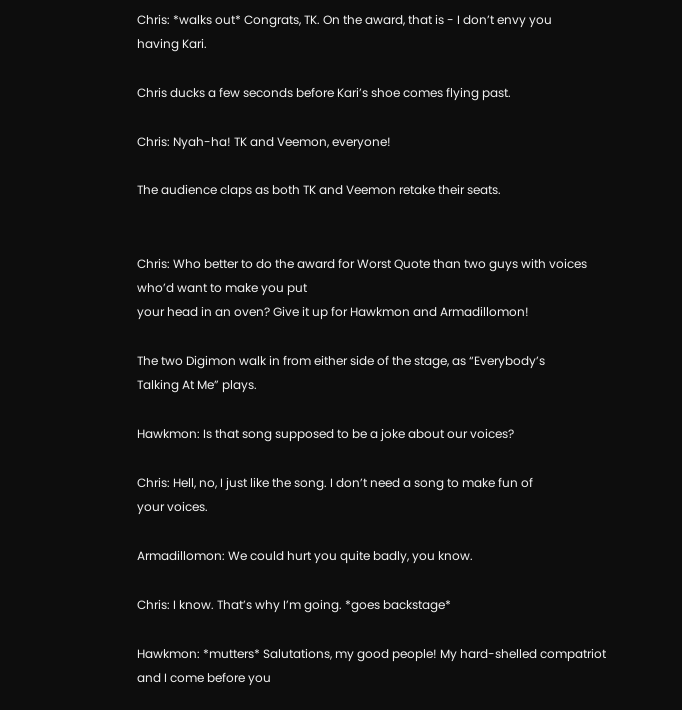Chris: *walks out* Congrats, TK. On the award, that is - I don’t envy you
having Kari.

Chris ducks a few seconds before Kari’s shoe comes flying past.

Chris: Nyah-ha! TK and Veemon, everyone!

The audience claps as both TK and Veemon retake their seats.


Chris: Who better to do the award for Worst Quote than two guys with voices
who’d want to make you put
your head in an oven? Give it up for Hawkmon and Armadillomon!

The two Digimon walk in from either side of the stage, as “Everybody’s
Talking At Me” plays.

Hawkmon: Is that song supposed to be a joke about our voices?

Chris: Hell, no, I just like the song. I don’t need a song to make fun of
your voices.

Armadillomon: We could hurt you quite badly, you know.

Chris: I know. That’s why I’m going. *goes backstage*

Hawkmon: *mutters* Salutations, my good people! My hard-shelled compatriot
and I come before you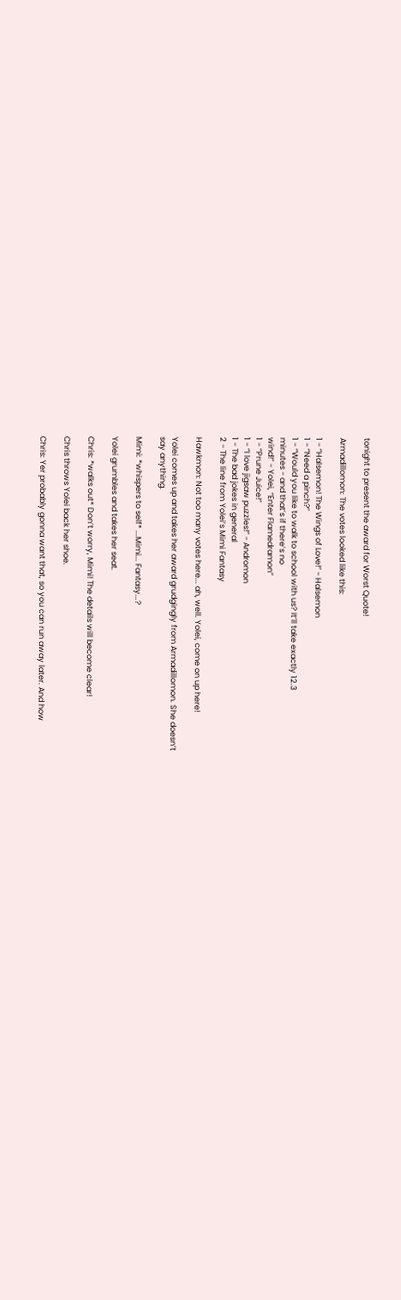tonight to present the award for Worst Quote!

Armadillomon: The votes looked like this:

1 - “Halsemon! The Wings of Love!” - Halsemon
1 - “Need a pinch?”
1 - “Would you like to walk to school with us? It’ll take exactly 12.3
minutes - and that’s if there’s no
wind!” - Yolei, “Enter Flamedramon”
1 - “Prune Juice!”
1 - “I love jigsaw puzzles!” - Andromon
1 - The bad jokes in general
2 - The line from Yolei’s Mimi Fantasy

Hawkmon: Not too many votes here... ah, well. Yolei, come on up here!

Yolei comes up and takes her award grudgingly from Armadillomon. She doesn’t
say anything.

Mimi: *whispers to self* ...Mimi... Fantasy...?

Yolei grumbles and takes her seat.

Chris: *walks out* Don’t worry, Mimi! The details will become clear!

Chris throws Yolei back her shoe.

Chris: Yer probably gonna want that, so you can run away later. And how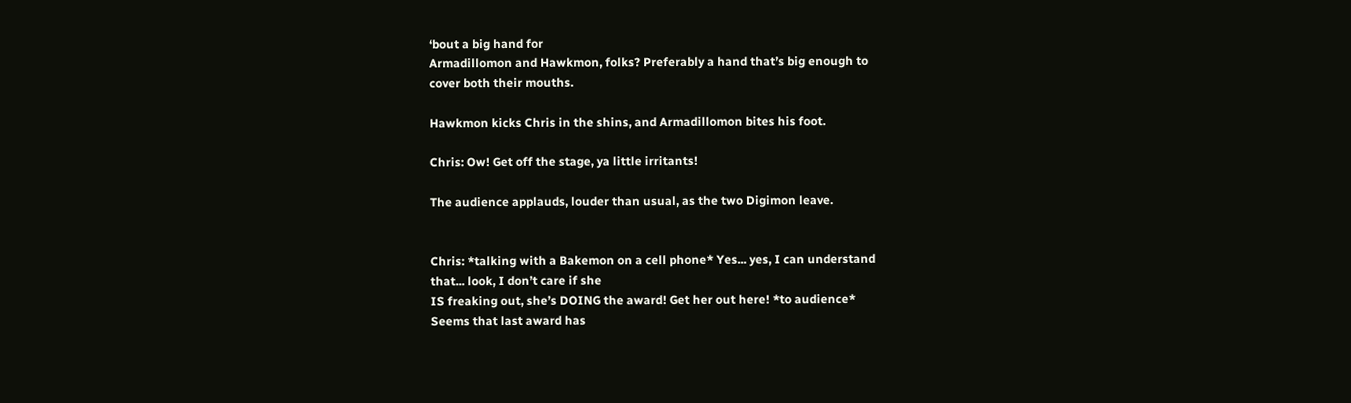‘bout a big hand for
Armadillomon and Hawkmon, folks? Preferably a hand that’s big enough to
cover both their mouths.

Hawkmon kicks Chris in the shins, and Armadillomon bites his foot.

Chris: Ow! Get off the stage, ya little irritants!

The audience applauds, louder than usual, as the two Digimon leave.


Chris: *talking with a Bakemon on a cell phone* Yes... yes, I can understand
that... look, I don’t care if she
IS freaking out, she’s DOING the award! Get her out here! *to audience*
Seems that last award has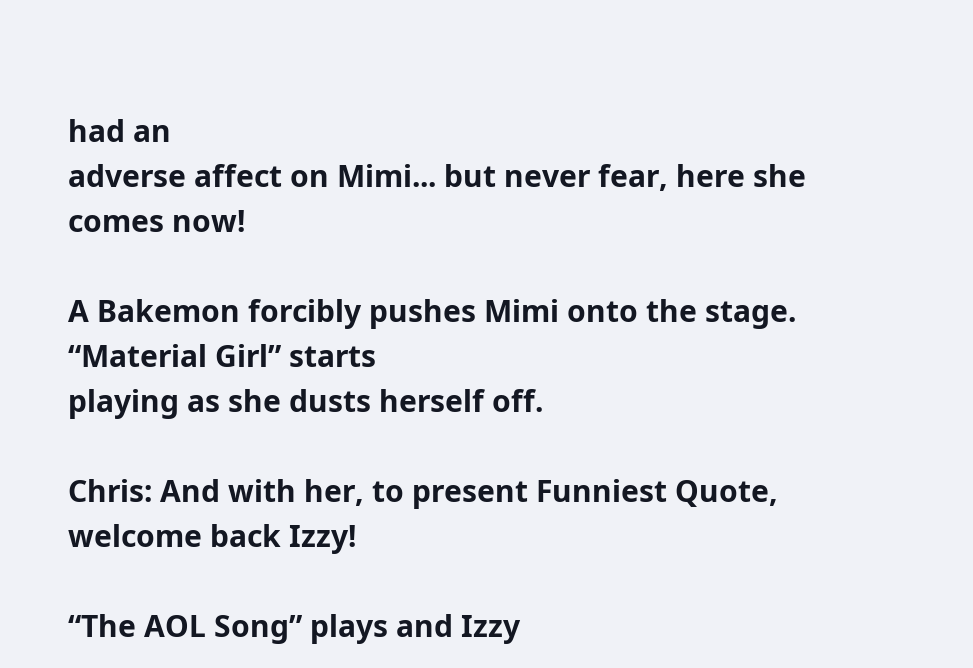had an
adverse affect on Mimi... but never fear, here she comes now!

A Bakemon forcibly pushes Mimi onto the stage. “Material Girl” starts
playing as she dusts herself off.

Chris: And with her, to present Funniest Quote, welcome back Izzy!

“The AOL Song” plays and Izzy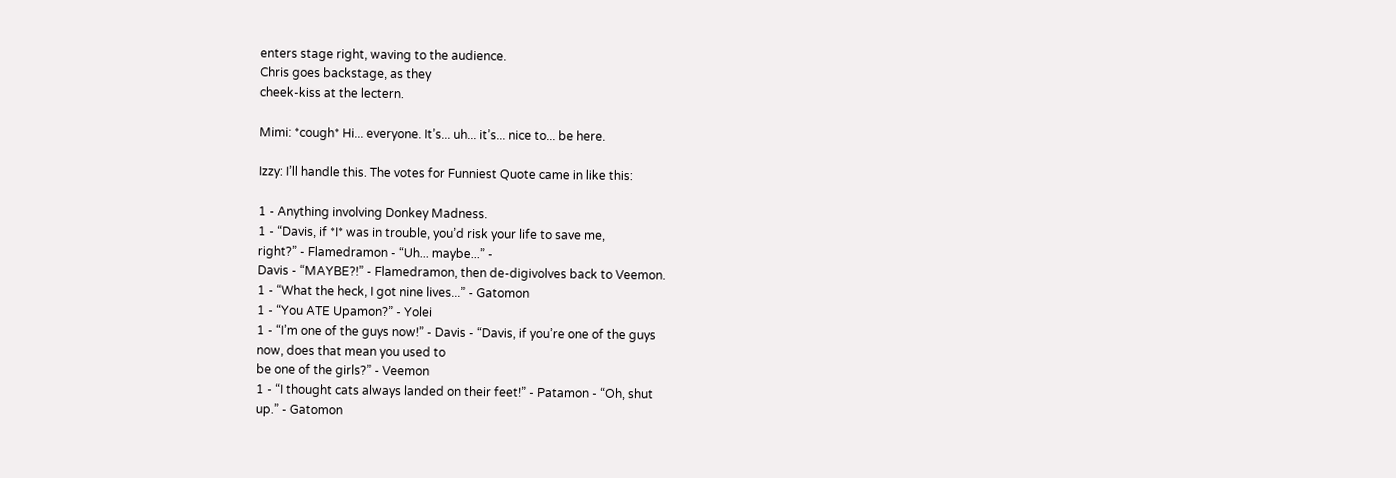enters stage right, waving to the audience.
Chris goes backstage, as they
cheek-kiss at the lectern.

Mimi: *cough* Hi... everyone. It’s... uh... it’s... nice to... be here.

Izzy: I’ll handle this. The votes for Funniest Quote came in like this:

1 - Anything involving Donkey Madness.
1 - “Davis, if *I* was in trouble, you’d risk your life to save me,
right?” - Flamedramon - “Uh... maybe...” -
Davis - “MAYBE?!” - Flamedramon, then de-digivolves back to Veemon.
1 - “What the heck, I got nine lives...” - Gatomon
1 - “You ATE Upamon?” - Yolei
1 - “I’m one of the guys now!” - Davis - “Davis, if you’re one of the guys
now, does that mean you used to
be one of the girls?” - Veemon
1 - “I thought cats always landed on their feet!” - Patamon - “Oh, shut
up.” - Gatomon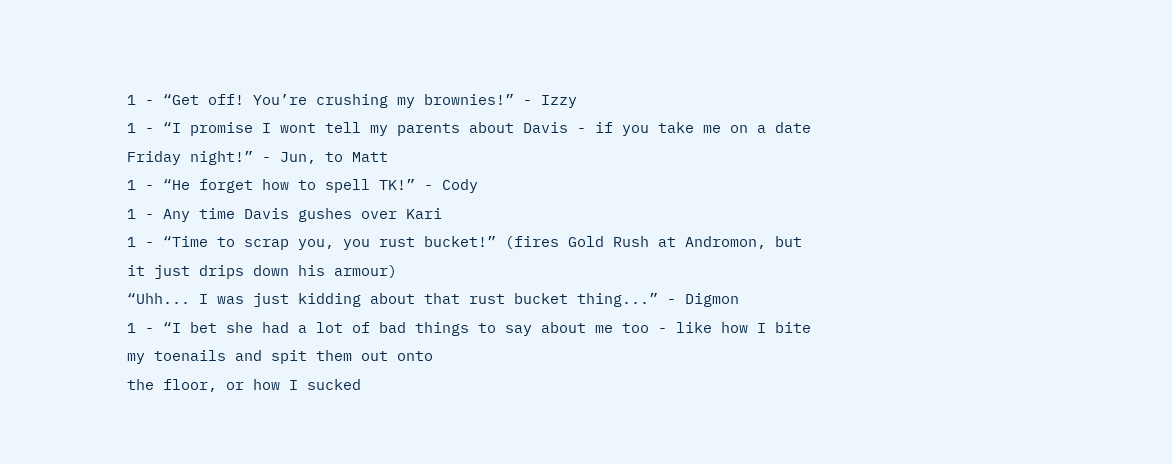1 - “Get off! You’re crushing my brownies!” - Izzy
1 - “I promise I wont tell my parents about Davis - if you take me on a date
Friday night!” - Jun, to Matt
1 - “He forget how to spell TK!” - Cody
1 - Any time Davis gushes over Kari
1 - “Time to scrap you, you rust bucket!” (fires Gold Rush at Andromon, but
it just drips down his armour)
“Uhh... I was just kidding about that rust bucket thing...” - Digmon
1 - “I bet she had a lot of bad things to say about me too - like how I bite
my toenails and spit them out onto
the floor, or how I sucked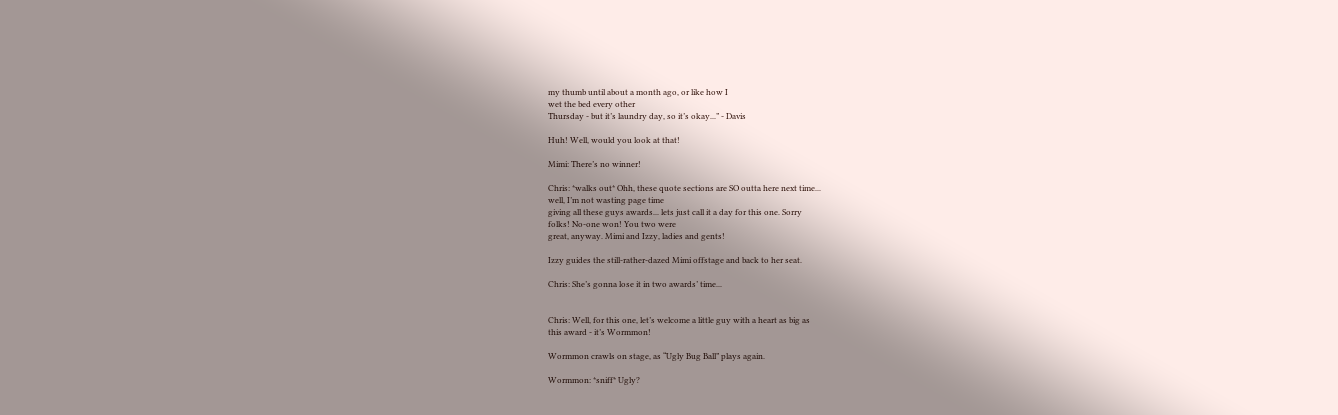my thumb until about a month ago, or like how I
wet the bed every other
Thursday - but it’s laundry day, so it’s okay...” - Davis

Huh! Well, would you look at that!

Mimi: There’s no winner!

Chris: *walks out* Ohh, these quote sections are SO outta here next time...
well, I’m not wasting page time
giving all these guys awards... lets just call it a day for this one. Sorry
folks! No-one won! You two were
great, anyway. Mimi and Izzy, ladies and gents!

Izzy guides the still-rather-dazed Mimi offstage and back to her seat.

Chris: She’s gonna lose it in two awards’ time...


Chris: Well, for this one, let’s welcome a little guy with a heart as big as
this award - it’s Wormmon!

Wormmon crawls on stage, as “Ugly Bug Ball” plays again.

Wormmon: *sniff* Ugly?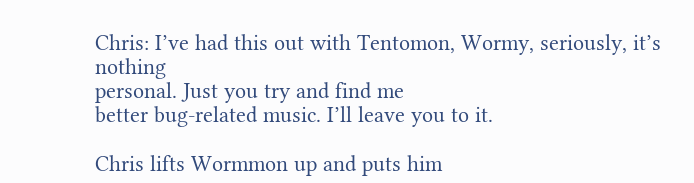Chris: I’ve had this out with Tentomon, Wormy, seriously, it’s nothing
personal. Just you try and find me
better bug-related music. I’ll leave you to it.

Chris lifts Wormmon up and puts him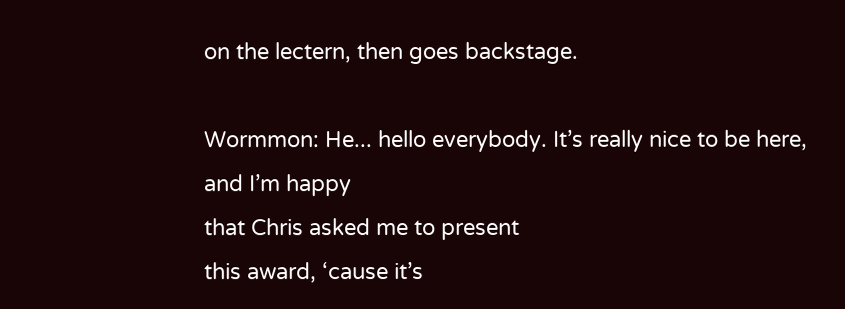on the lectern, then goes backstage.

Wormmon: He... hello everybody. It’s really nice to be here, and I’m happy
that Chris asked me to present
this award, ‘cause it’s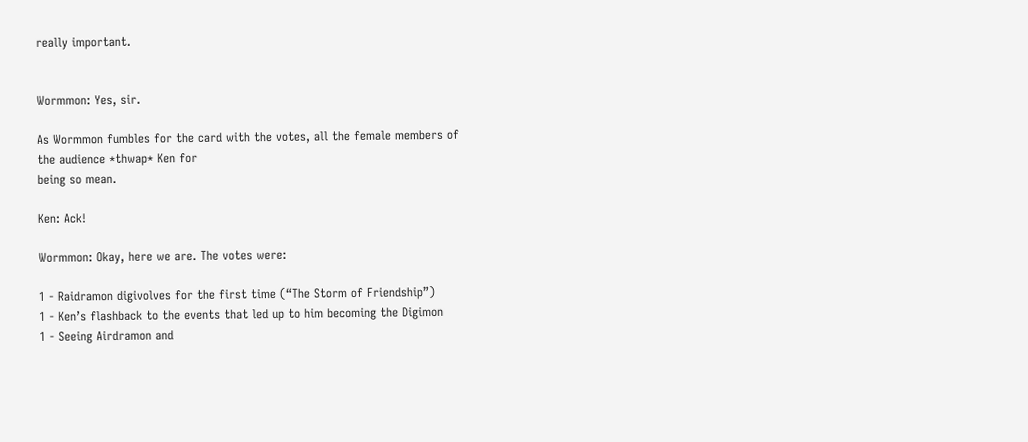really important.


Wormmon: Yes, sir.

As Wormmon fumbles for the card with the votes, all the female members of
the audience *thwap* Ken for
being so mean.

Ken: Ack!

Wormmon: Okay, here we are. The votes were:

1 - Raidramon digivolves for the first time (“The Storm of Friendship”)
1 - Ken’s flashback to the events that led up to him becoming the Digimon
1 - Seeing Airdramon and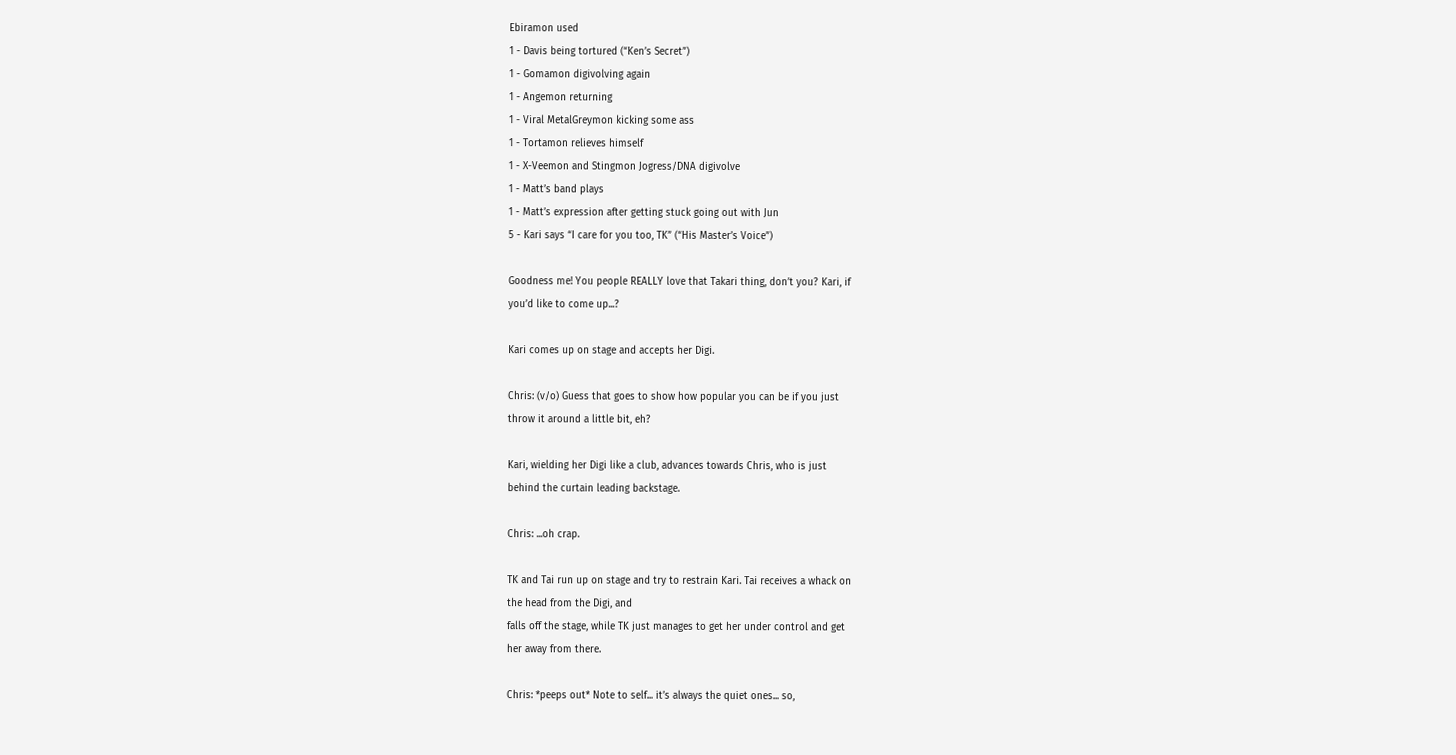Ebiramon used
1 - Davis being tortured (“Ken’s Secret”)
1 - Gomamon digivolving again
1 - Angemon returning
1 - Viral MetalGreymon kicking some ass
1 - Tortamon relieves himself
1 - X-Veemon and Stingmon Jogress/DNA digivolve
1 - Matt’s band plays
1 - Matt’s expression after getting stuck going out with Jun
5 - Kari says “I care for you too, TK” (“His Master’s Voice”)

Goodness me! You people REALLY love that Takari thing, don’t you? Kari, if
you’d like to come up...?

Kari comes up on stage and accepts her Digi.

Chris: (v/o) Guess that goes to show how popular you can be if you just
throw it around a little bit, eh?

Kari, wielding her Digi like a club, advances towards Chris, who is just
behind the curtain leading backstage.

Chris: ...oh crap.

TK and Tai run up on stage and try to restrain Kari. Tai receives a whack on
the head from the Digi, and
falls off the stage, while TK just manages to get her under control and get
her away from there.

Chris: *peeps out* Note to self... it’s always the quiet ones... so,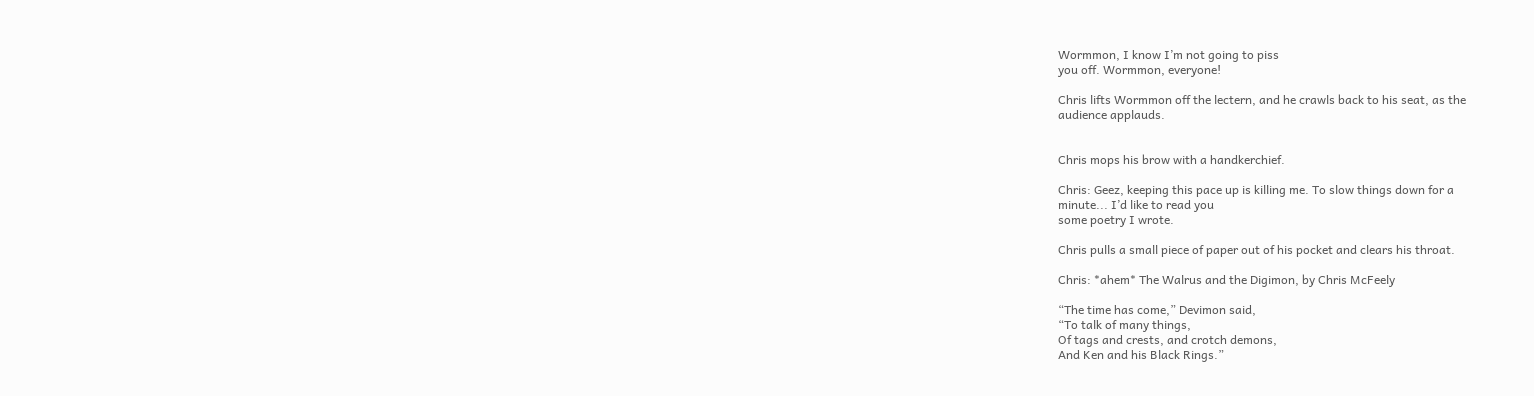Wormmon, I know I’m not going to piss
you off. Wormmon, everyone!

Chris lifts Wormmon off the lectern, and he crawls back to his seat, as the
audience applauds.


Chris mops his brow with a handkerchief.

Chris: Geez, keeping this pace up is killing me. To slow things down for a
minute... I’d like to read you
some poetry I wrote.

Chris pulls a small piece of paper out of his pocket and clears his throat.

Chris: *ahem* The Walrus and the Digimon, by Chris McFeely

“The time has come,” Devimon said,
“To talk of many things,
Of tags and crests, and crotch demons,
And Ken and his Black Rings.”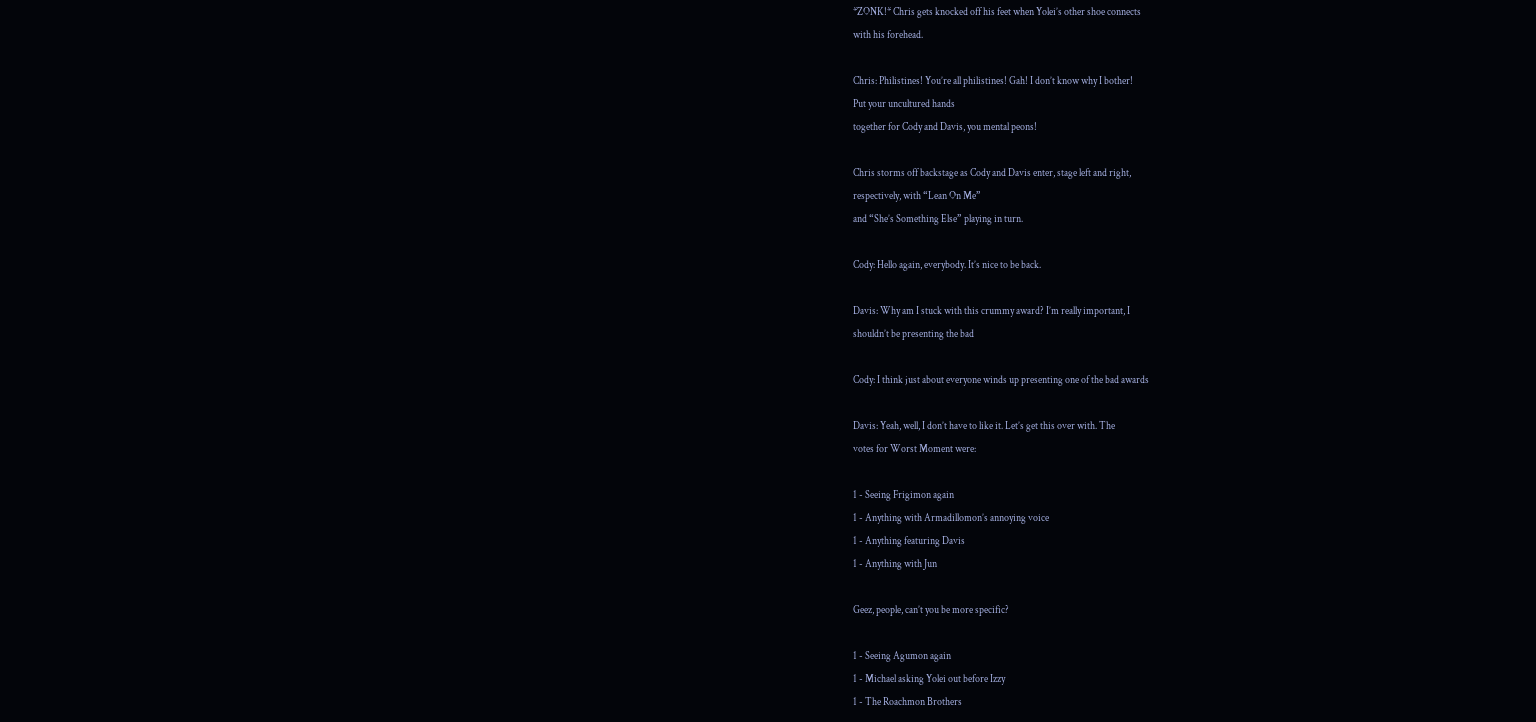*ZONK!* Chris gets knocked off his feet when Yolei’s other shoe connects
with his forehead.

Chris: Philistines! You’re all philistines! Gah! I don’t know why I bother!
Put your uncultured hands
together for Cody and Davis, you mental peons!

Chris storms off backstage as Cody and Davis enter, stage left and right,
respectively, with “Lean On Me”
and “She’s Something Else” playing in turn.

Cody: Hello again, everybody. It’s nice to be back.

Davis: Why am I stuck with this crummy award? I’m really important, I
shouldn’t be presenting the bad

Cody: I think just about everyone winds up presenting one of the bad awards

Davis: Yeah, well, I don’t have to like it. Let’s get this over with. The
votes for Worst Moment were:

1 - Seeing Frigimon again
1 - Anything with Armadillomon’s annoying voice
1 - Anything featuring Davis
1 - Anything with Jun

Geez, people, can’t you be more specific?

1 - Seeing Agumon again
1 - Michael asking Yolei out before Izzy
1 - The Roachmon Brothers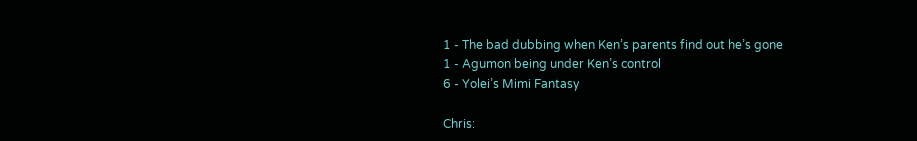1 - The bad dubbing when Ken’s parents find out he’s gone
1 - Agumon being under Ken’s control
6 - Yolei’s Mimi Fantasy

Chris: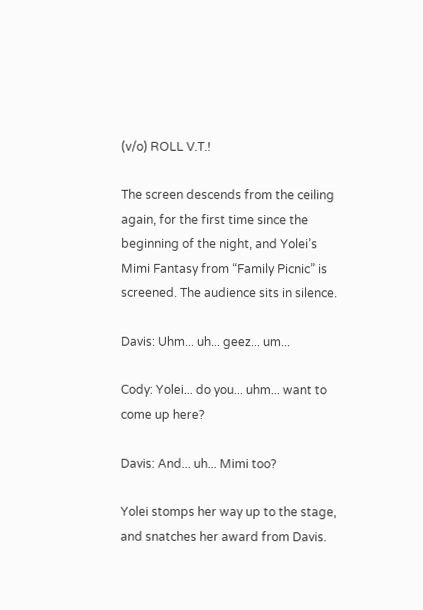(v/o) ROLL V.T.!

The screen descends from the ceiling again, for the first time since the
beginning of the night, and Yolei’s
Mimi Fantasy from “Family Picnic” is screened. The audience sits in silence.

Davis: Uhm... uh... geez... um...

Cody: Yolei... do you... uhm... want to come up here?

Davis: And... uh... Mimi too?

Yolei stomps her way up to the stage, and snatches her award from Davis.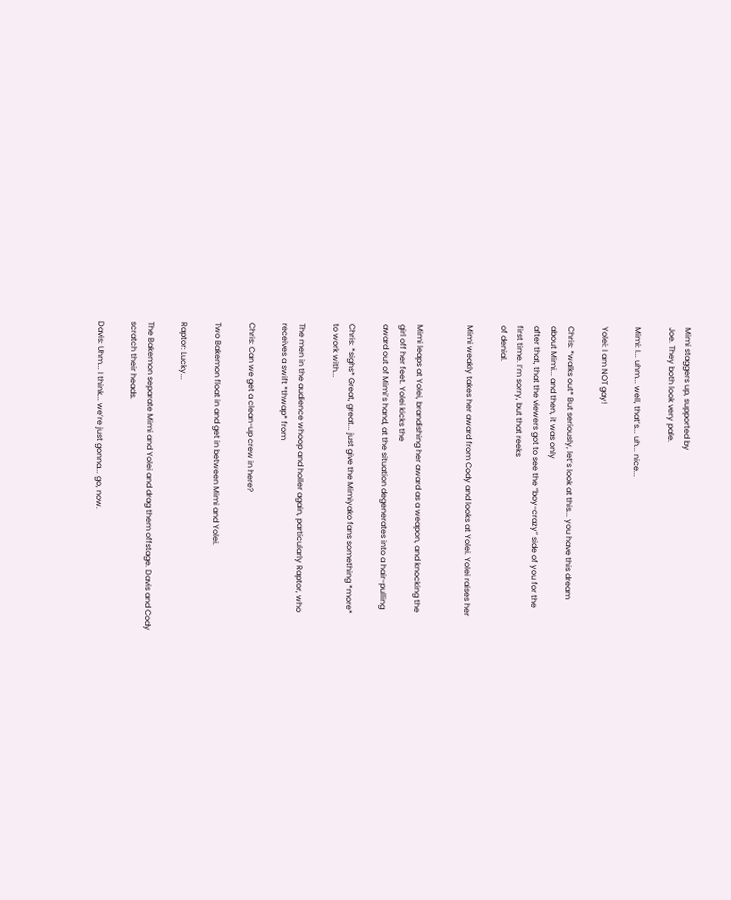Mimi staggers up, supported by
Joe. They both look very pale.

Mimi: I... uhm... well, that’s... uh... nice...

Yolei: I am NOT gay!

Chris: *walks out* But seriously, let’s look at this... you have this dream
about Mimi... and then, it was only
after that, that the viewers got to see the “boy-crazy” side of you for the
first time. I’m sorry, but that reeks
of denial.

Mimi weakly takes her award from Cody and looks at Yolei. Yolei raises her


Mimi leaps at Yolei, brandishing her award as a weapon, and knocking the
girl off her feet. Yolei kicks the
award out of Mimi’s hand, at the situation degenerates into a hair-pulling

Chris: *sighs* Great, great... just give the Mimiyako fans something *more*
to work with...

The men in the audience whoop and holler again, particularly Raptor, who
receives a swift *thwap* from

Chris: Can we get a clean-up crew in here?

Two Bakemon float in and get in between Mimi and Yolei.

Raptor: Lucky...

The Bakemon separate Mimi and Yolei and drag them offstage. Davis and Cody
scratch their heads.

Davis: Uhm... I think... we’re just gonna... go, now.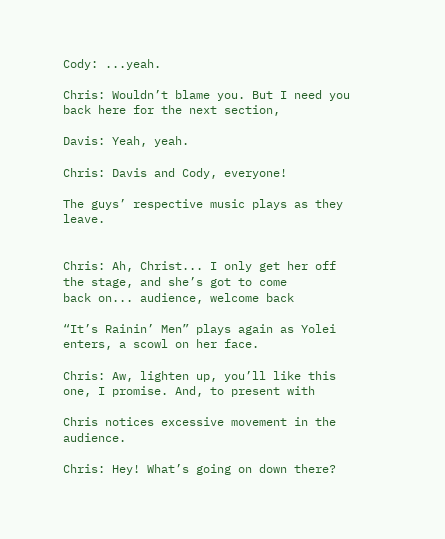Cody: ...yeah.

Chris: Wouldn’t blame you. But I need you back here for the next section,

Davis: Yeah, yeah.

Chris: Davis and Cody, everyone!

The guys’ respective music plays as they leave.


Chris: Ah, Christ... I only get her off the stage, and she’s got to come
back on... audience, welcome back

“It’s Rainin’ Men” plays again as Yolei enters, a scowl on her face.

Chris: Aw, lighten up, you’ll like this one, I promise. And, to present with

Chris notices excessive movement in the audience.

Chris: Hey! What’s going on down there?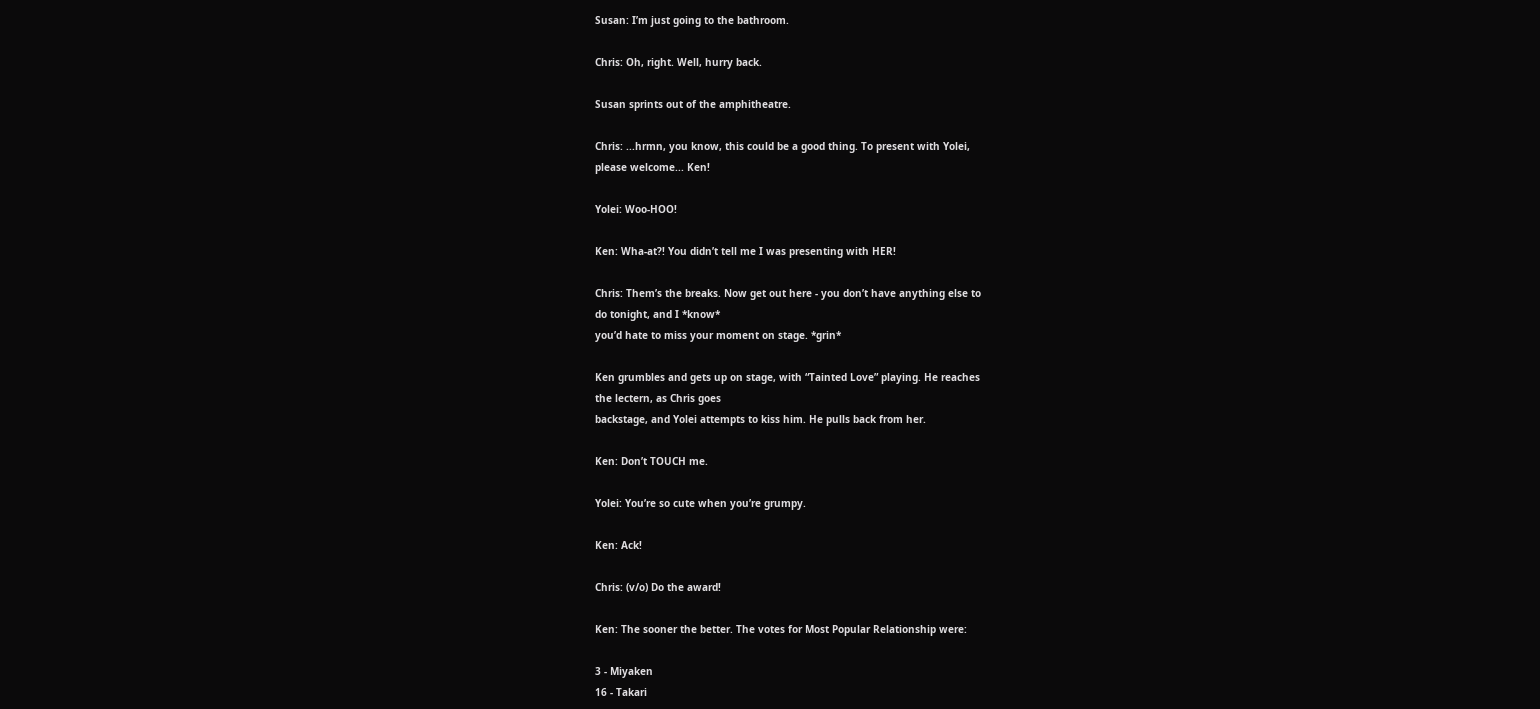Susan: I’m just going to the bathroom.

Chris: Oh, right. Well, hurry back.

Susan sprints out of the amphitheatre.

Chris: ...hrmn, you know, this could be a good thing. To present with Yolei,
please welcome... Ken!

Yolei: Woo-HOO!

Ken: Wha-at?! You didn’t tell me I was presenting with HER!

Chris: Them’s the breaks. Now get out here - you don’t have anything else to
do tonight, and I *know*
you’d hate to miss your moment on stage. *grin*

Ken grumbles and gets up on stage, with “Tainted Love” playing. He reaches
the lectern, as Chris goes
backstage, and Yolei attempts to kiss him. He pulls back from her.

Ken: Don’t TOUCH me.

Yolei: You’re so cute when you’re grumpy.

Ken: Ack!

Chris: (v/o) Do the award!

Ken: The sooner the better. The votes for Most Popular Relationship were:

3 - Miyaken
16 - Takari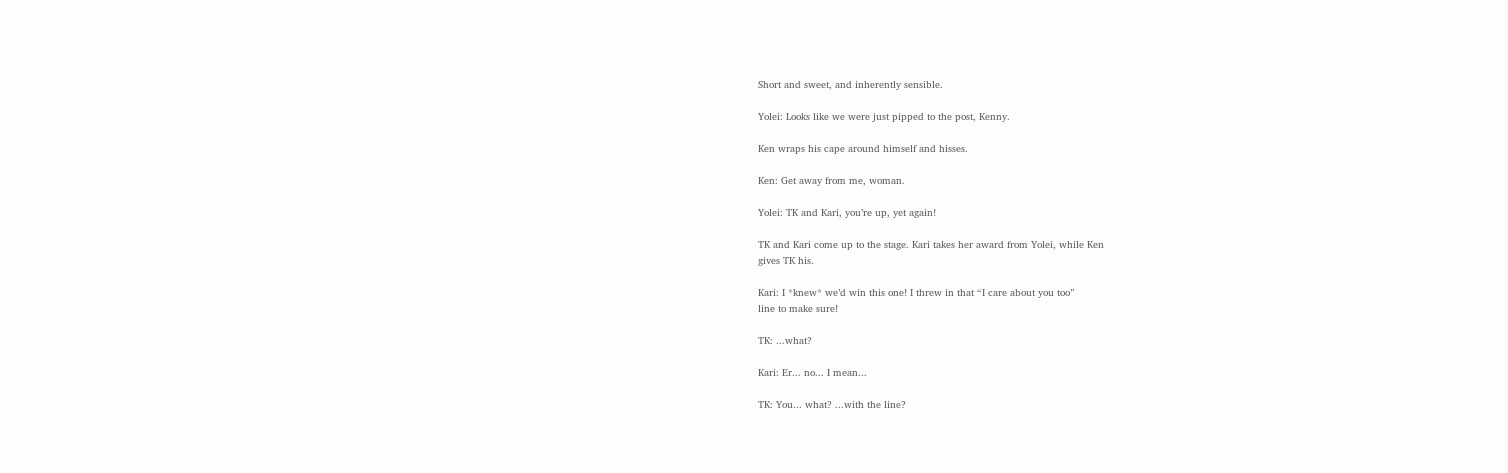Short and sweet, and inherently sensible.

Yolei: Looks like we were just pipped to the post, Kenny.

Ken wraps his cape around himself and hisses.

Ken: Get away from me, woman.

Yolei: TK and Kari, you’re up, yet again!

TK and Kari come up to the stage. Kari takes her award from Yolei, while Ken
gives TK his.

Kari: I *knew* we’d win this one! I threw in that “I care about you too”
line to make sure!

TK: ...what?

Kari: Er... no... I mean...

TK: You... what? ...with the line?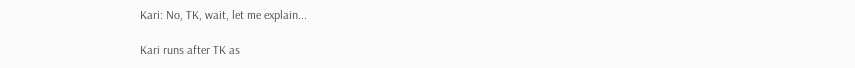Kari: No, TK, wait, let me explain...

Kari runs after TK as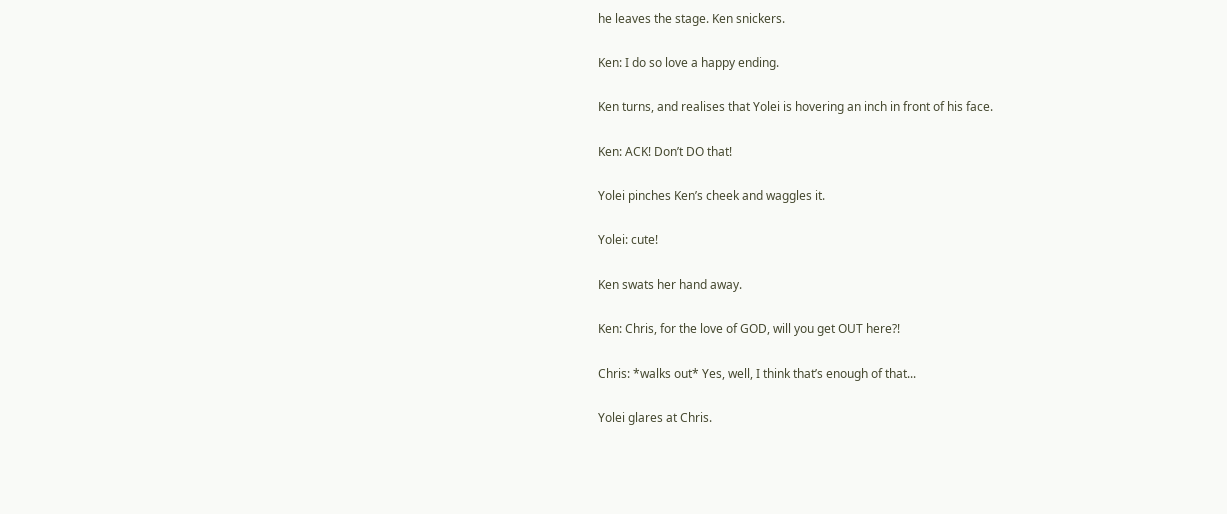he leaves the stage. Ken snickers.

Ken: I do so love a happy ending.

Ken turns, and realises that Yolei is hovering an inch in front of his face.

Ken: ACK! Don’t DO that!

Yolei pinches Ken’s cheek and waggles it.

Yolei: cute!

Ken swats her hand away.

Ken: Chris, for the love of GOD, will you get OUT here?!

Chris: *walks out* Yes, well, I think that’s enough of that...

Yolei glares at Chris.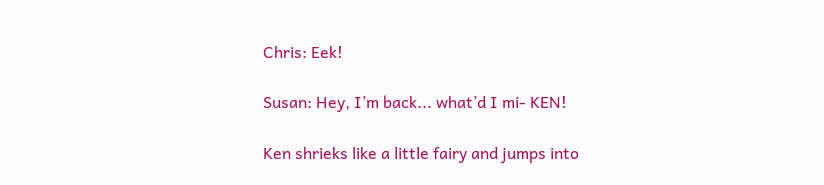Chris: Eek!

Susan: Hey, I’m back... what’d I mi- KEN!

Ken shrieks like a little fairy and jumps into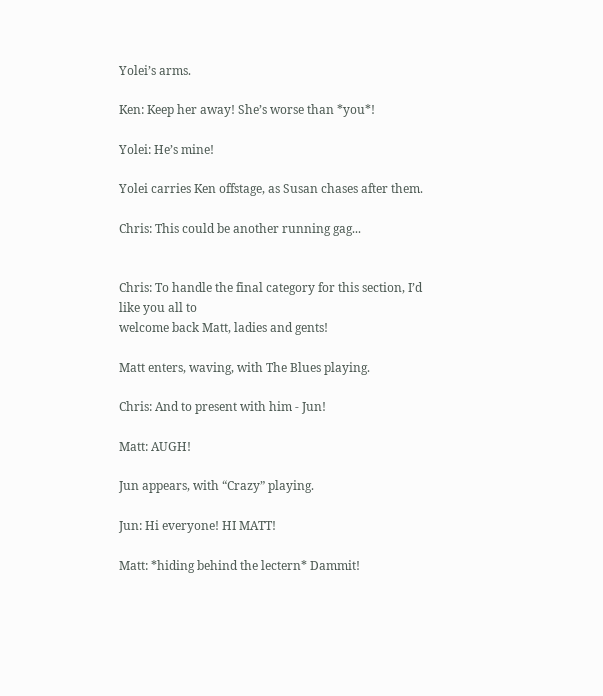Yolei’s arms.

Ken: Keep her away! She’s worse than *you*!

Yolei: He’s mine!

Yolei carries Ken offstage, as Susan chases after them.

Chris: This could be another running gag...


Chris: To handle the final category for this section, I’d like you all to
welcome back Matt, ladies and gents!

Matt enters, waving, with The Blues playing.

Chris: And to present with him - Jun!

Matt: AUGH!

Jun appears, with “Crazy” playing.

Jun: Hi everyone! HI MATT!

Matt: *hiding behind the lectern* Dammit!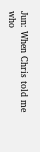Jun: When Chris told me who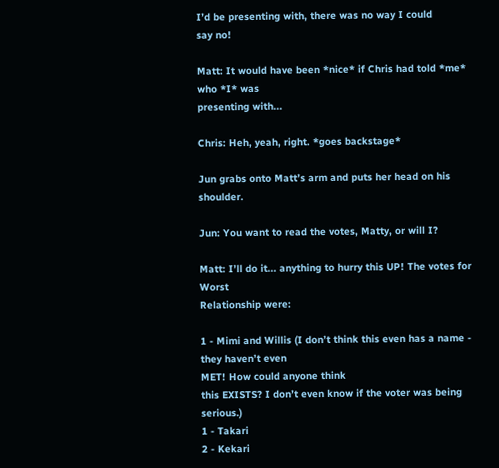I’d be presenting with, there was no way I could
say no!

Matt: It would have been *nice* if Chris had told *me* who *I* was
presenting with...

Chris: Heh, yeah, right. *goes backstage*

Jun grabs onto Matt’s arm and puts her head on his shoulder.

Jun: You want to read the votes, Matty, or will I?

Matt: I’ll do it... anything to hurry this UP! The votes for Worst
Relationship were:

1 - Mimi and Willis (I don’t think this even has a name - they haven’t even
MET! How could anyone think
this EXISTS? I don’t even know if the voter was being serious.)
1 - Takari
2 - Kekari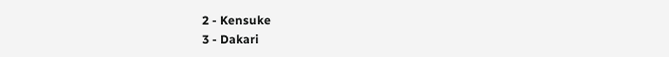2 - Kensuke
3 - Dakari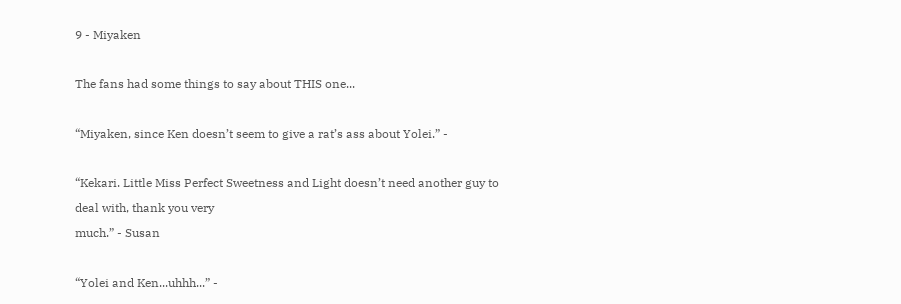9 - Miyaken

The fans had some things to say about THIS one...

“Miyaken, since Ken doesn’t seem to give a rat’s ass about Yolei.” -

“Kekari. Little Miss Perfect Sweetness and Light doesn’t need another guy to
deal with, thank you very
much.” - Susan

“Yolei and Ken...uhhh...” -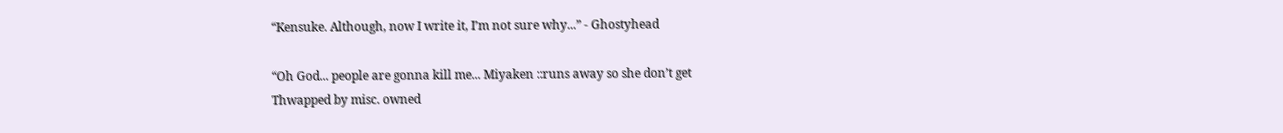“Kensuke. Although, now I write it, I’m not sure why...” - Ghostyhead

“Oh God... people are gonna kill me... Miyaken ::runs away so she don’t get
Thwapped by misc. owned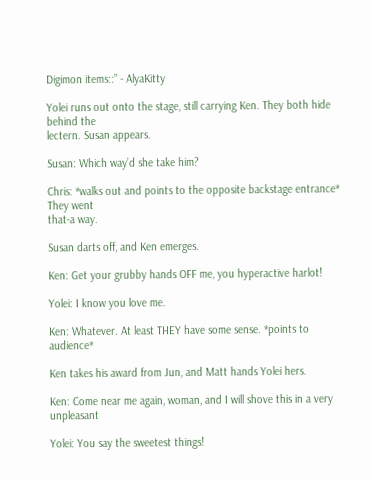Digimon items::” - AlyaKitty

Yolei runs out onto the stage, still carrying Ken. They both hide behind the
lectern. Susan appears.

Susan: Which way’d she take him?

Chris: *walks out and points to the opposite backstage entrance* They went
that-a way.

Susan darts off, and Ken emerges.

Ken: Get your grubby hands OFF me, you hyperactive harlot!

Yolei: I know you love me.

Ken: Whatever. At least THEY have some sense. *points to audience*

Ken takes his award from Jun, and Matt hands Yolei hers.

Ken: Come near me again, woman, and I will shove this in a very unpleasant

Yolei: You say the sweetest things!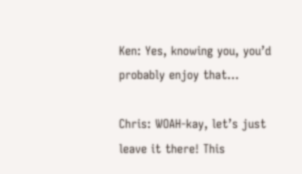Ken: Yes, knowing you, you’d probably enjoy that...

Chris: WOAH-kay, let’s just leave it there! This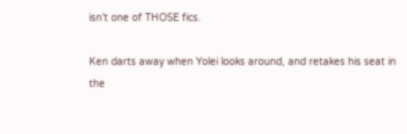isn’t one of THOSE fics.

Ken darts away when Yolei looks around, and retakes his seat in the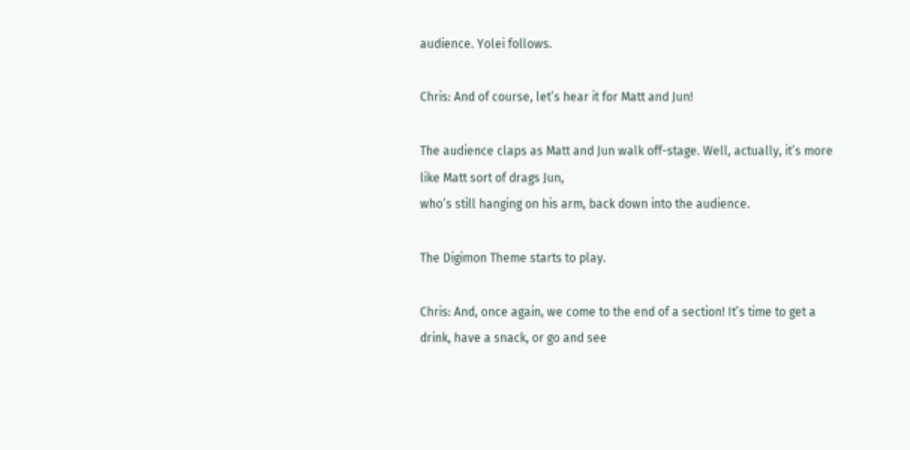audience. Yolei follows.

Chris: And of course, let’s hear it for Matt and Jun!

The audience claps as Matt and Jun walk off-stage. Well, actually, it’s more
like Matt sort of drags Jun,
who’s still hanging on his arm, back down into the audience.

The Digimon Theme starts to play.

Chris: And, once again, we come to the end of a section! It’s time to get a
drink, have a snack, or go and see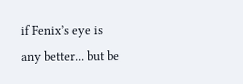if Fenix’s eye is any better... but be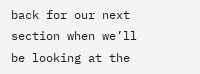back for our next section when we’ll
be looking at the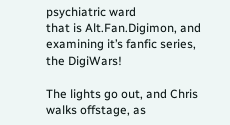psychiatric ward
that is Alt.Fan.Digimon, and examining it’s fanfic series, the DigiWars!

The lights go out, and Chris walks offstage, as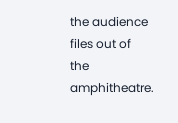the audience files out of
the amphitheatre.